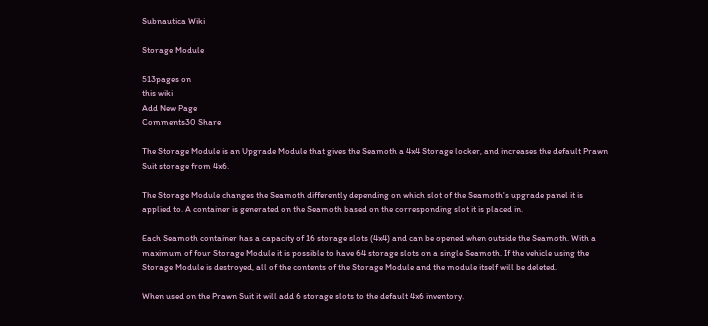Subnautica Wiki

Storage Module

513pages on
this wiki
Add New Page
Comments30 Share

The Storage Module is an Upgrade Module that gives the Seamoth a 4x4 Storage locker, and increases the default Prawn Suit storage from 4x6.

The Storage Module changes the Seamoth differently depending on which slot of the Seamoth's upgrade panel it is applied to. A container is generated on the Seamoth based on the corresponding slot it is placed in.

Each Seamoth container has a capacity of 16 storage slots (4x4) and can be opened when outside the Seamoth. With a maximum of four Storage Module it is possible to have 64 storage slots on a single Seamoth. If the vehicle using the Storage Module is destroyed, all of the contents of the Storage Module and the module itself will be deleted.

When used on the Prawn Suit it will add 6 storage slots to the default 4x6 inventory.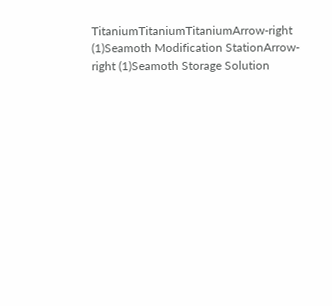TitaniumTitaniumTitaniumArrow-right (1)Seamoth Modification StationArrow-right (1)Seamoth Storage Solution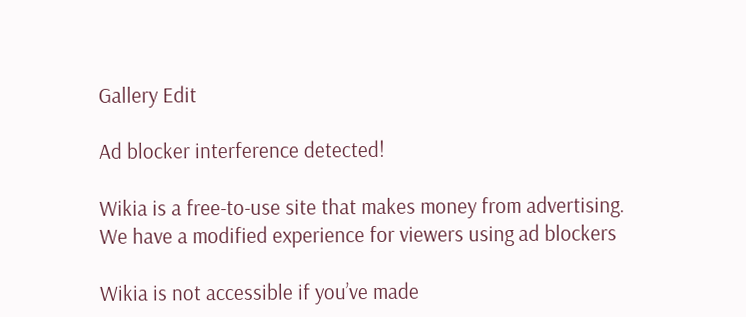Gallery Edit

Ad blocker interference detected!

Wikia is a free-to-use site that makes money from advertising. We have a modified experience for viewers using ad blockers

Wikia is not accessible if you’ve made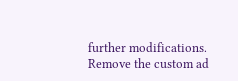further modifications. Remove the custom ad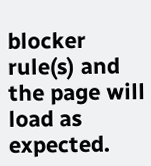blocker rule(s) and the page will load as expected.